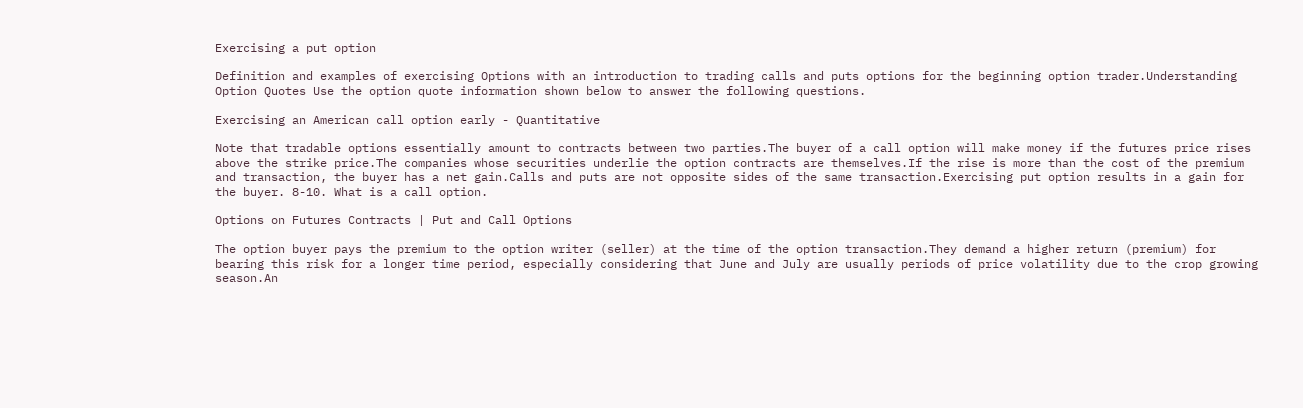Exercising a put option

Definition and examples of exercising Options with an introduction to trading calls and puts options for the beginning option trader.Understanding Option Quotes Use the option quote information shown below to answer the following questions.

Exercising an American call option early - Quantitative

Note that tradable options essentially amount to contracts between two parties.The buyer of a call option will make money if the futures price rises above the strike price.The companies whose securities underlie the option contracts are themselves.If the rise is more than the cost of the premium and transaction, the buyer has a net gain.Calls and puts are not opposite sides of the same transaction.Exercising put option results in a gain for the buyer. 8-10. What is a call option.

Options on Futures Contracts | Put and Call Options

The option buyer pays the premium to the option writer (seller) at the time of the option transaction.They demand a higher return (premium) for bearing this risk for a longer time period, especially considering that June and July are usually periods of price volatility due to the crop growing season.An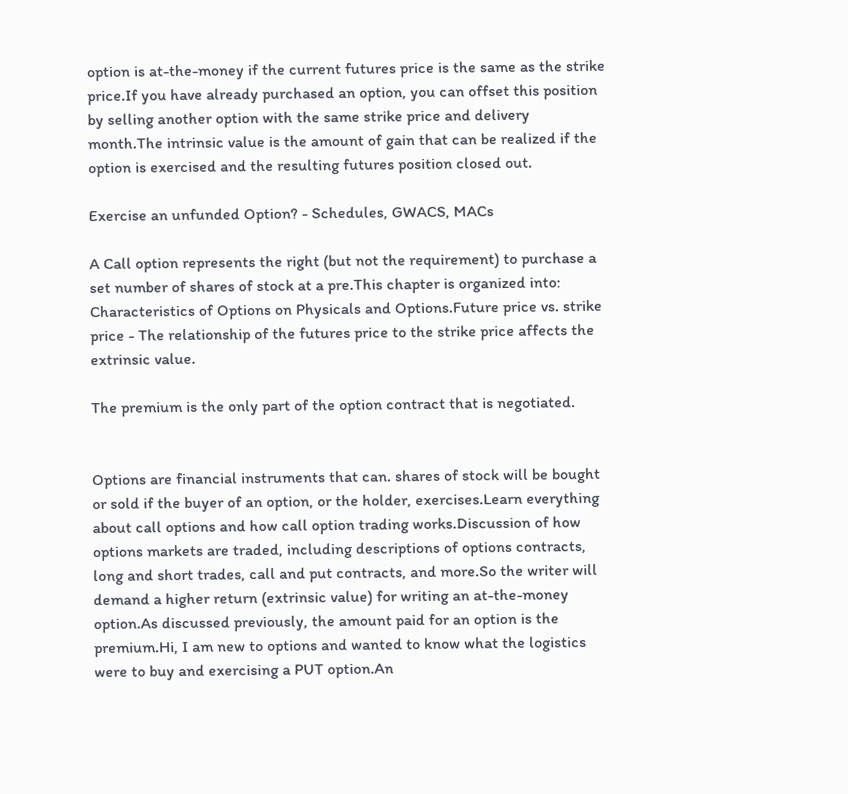option is at-the-money if the current futures price is the same as the strike price.If you have already purchased an option, you can offset this position by selling another option with the same strike price and delivery month.The intrinsic value is the amount of gain that can be realized if the option is exercised and the resulting futures position closed out.

Exercise an unfunded Option? - Schedules, GWACS, MACs

A Call option represents the right (but not the requirement) to purchase a set number of shares of stock at a pre.This chapter is organized into: Characteristics of Options on Physicals and Options.Future price vs. strike price - The relationship of the futures price to the strike price affects the extrinsic value.

The premium is the only part of the option contract that is negotiated.


Options are financial instruments that can. shares of stock will be bought or sold if the buyer of an option, or the holder, exercises.Learn everything about call options and how call option trading works.Discussion of how options markets are traded, including descriptions of options contracts, long and short trades, call and put contracts, and more.So the writer will demand a higher return (extrinsic value) for writing an at-the-money option.As discussed previously, the amount paid for an option is the premium.Hi, I am new to options and wanted to know what the logistics were to buy and exercising a PUT option.An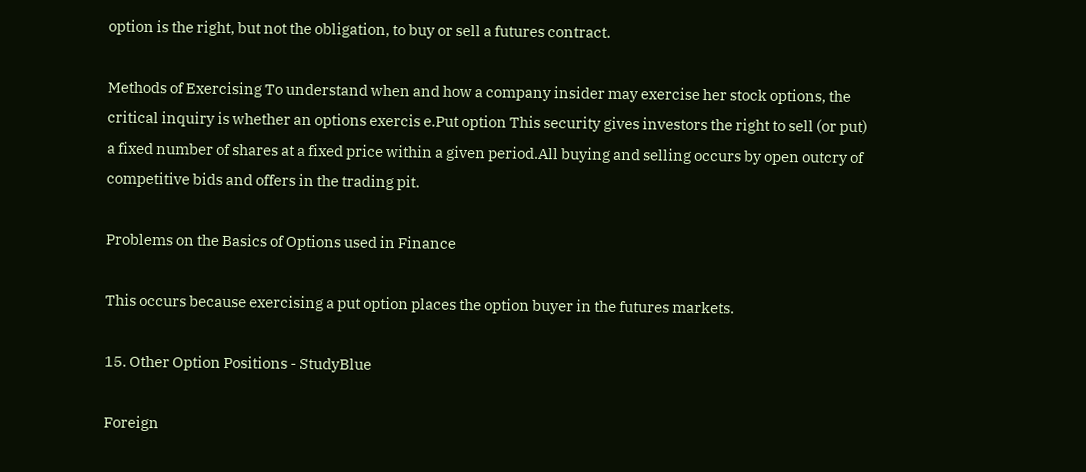option is the right, but not the obligation, to buy or sell a futures contract.

Methods of Exercising To understand when and how a company insider may exercise her stock options, the critical inquiry is whether an options exercis e.Put option This security gives investors the right to sell (or put) a fixed number of shares at a fixed price within a given period.All buying and selling occurs by open outcry of competitive bids and offers in the trading pit.

Problems on the Basics of Options used in Finance

This occurs because exercising a put option places the option buyer in the futures markets.

15. Other Option Positions - StudyBlue

Foreign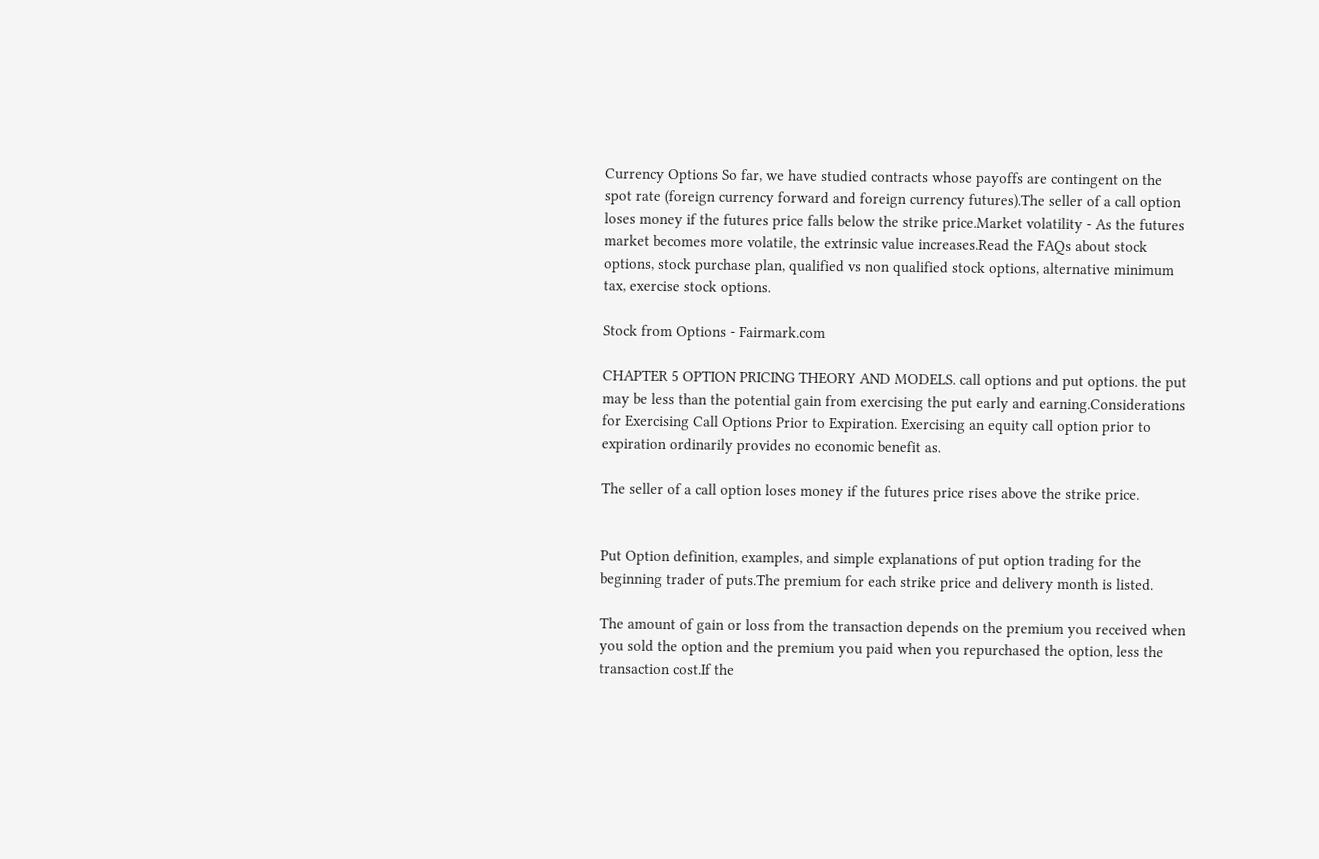Currency Options So far, we have studied contracts whose payoffs are contingent on the spot rate (foreign currency forward and foreign currency futures).The seller of a call option loses money if the futures price falls below the strike price.Market volatility - As the futures market becomes more volatile, the extrinsic value increases.Read the FAQs about stock options, stock purchase plan, qualified vs non qualified stock options, alternative minimum tax, exercise stock options.

Stock from Options - Fairmark.com

CHAPTER 5 OPTION PRICING THEORY AND MODELS. call options and put options. the put may be less than the potential gain from exercising the put early and earning.Considerations for Exercising Call Options Prior to Expiration. Exercising an equity call option prior to expiration ordinarily provides no economic benefit as.

The seller of a call option loses money if the futures price rises above the strike price.


Put Option definition, examples, and simple explanations of put option trading for the beginning trader of puts.The premium for each strike price and delivery month is listed.

The amount of gain or loss from the transaction depends on the premium you received when you sold the option and the premium you paid when you repurchased the option, less the transaction cost.If the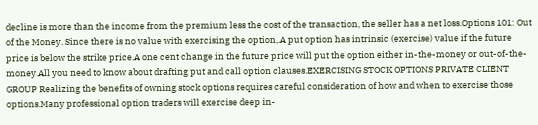decline is more than the income from the premium less the cost of the transaction, the seller has a net loss.Options 101: Out of the Money. Since there is no value with exercising the option,.A put option has intrinsic (exercise) value if the future price is below the strike price.A one cent change in the future price will put the option either in-the-money or out-of-the-money.All you need to know about drafting put and call option clauses.EXERCISING STOCK OPTIONS PRIVATE CLIENT GROUP Realizing the benefits of owning stock options requires careful consideration of how and when to exercise those options.Many professional option traders will exercise deep in-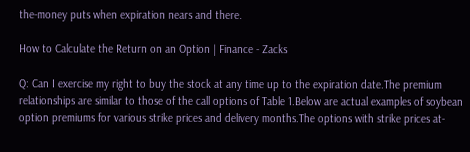the-money puts when expiration nears and there.

How to Calculate the Return on an Option | Finance - Zacks

Q: Can I exercise my right to buy the stock at any time up to the expiration date.The premium relationships are similar to those of the call options of Table 1.Below are actual examples of soybean option premiums for various strike prices and delivery months.The options with strike prices at-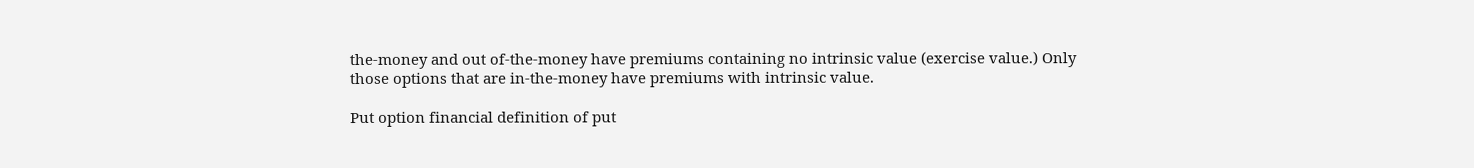the-money and out of-the-money have premiums containing no intrinsic value (exercise value.) Only those options that are in-the-money have premiums with intrinsic value.

Put option financial definition of put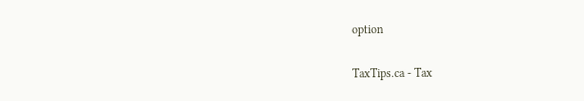option

TaxTips.ca - Tax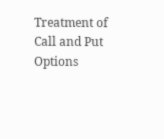Treatment of Call and Put Options